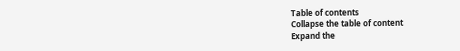Table of contents
Collapse the table of content
Expand the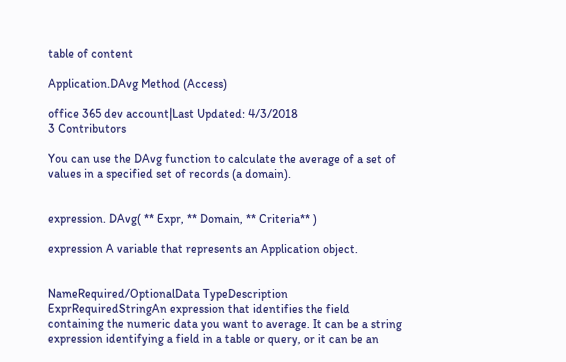table of content

Application.DAvg Method (Access)

office 365 dev account|Last Updated: 4/3/2018
3 Contributors

You can use the DAvg function to calculate the average of a set of values in a specified set of records (a domain).


expression. DAvg( ** Expr, ** Domain, ** Criteria** )

expression A variable that represents an Application object.


NameRequired/OptionalData TypeDescription
ExprRequiredStringAn expression that identifies the field containing the numeric data you want to average. It can be a string expression identifying a field in a table or query, or it can be an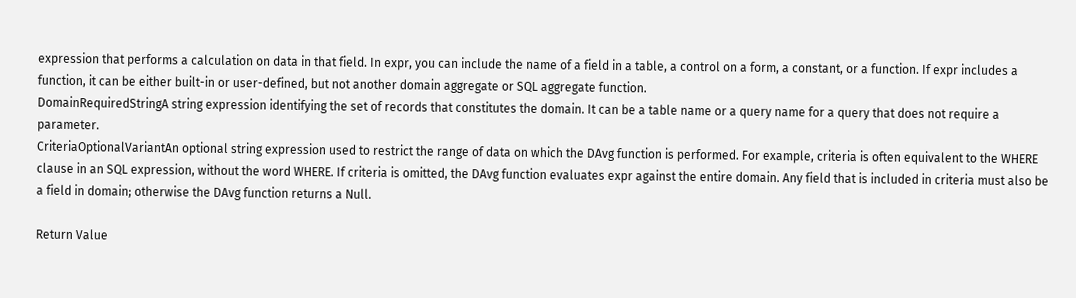expression that performs a calculation on data in that field. In expr, you can include the name of a field in a table, a control on a form, a constant, or a function. If expr includes a function, it can be either built-in or user-defined, but not another domain aggregate or SQL aggregate function.
DomainRequiredStringA string expression identifying the set of records that constitutes the domain. It can be a table name or a query name for a query that does not require a parameter.
CriteriaOptionalVariantAn optional string expression used to restrict the range of data on which the DAvg function is performed. For example, criteria is often equivalent to the WHERE clause in an SQL expression, without the word WHERE. If criteria is omitted, the DAvg function evaluates expr against the entire domain. Any field that is included in criteria must also be a field in domain; otherwise the DAvg function returns a Null.

Return Value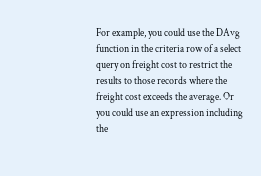For example, you could use the DAvg function in the criteria row of a select query on freight cost to restrict the results to those records where the freight cost exceeds the average. Or you could use an expression including the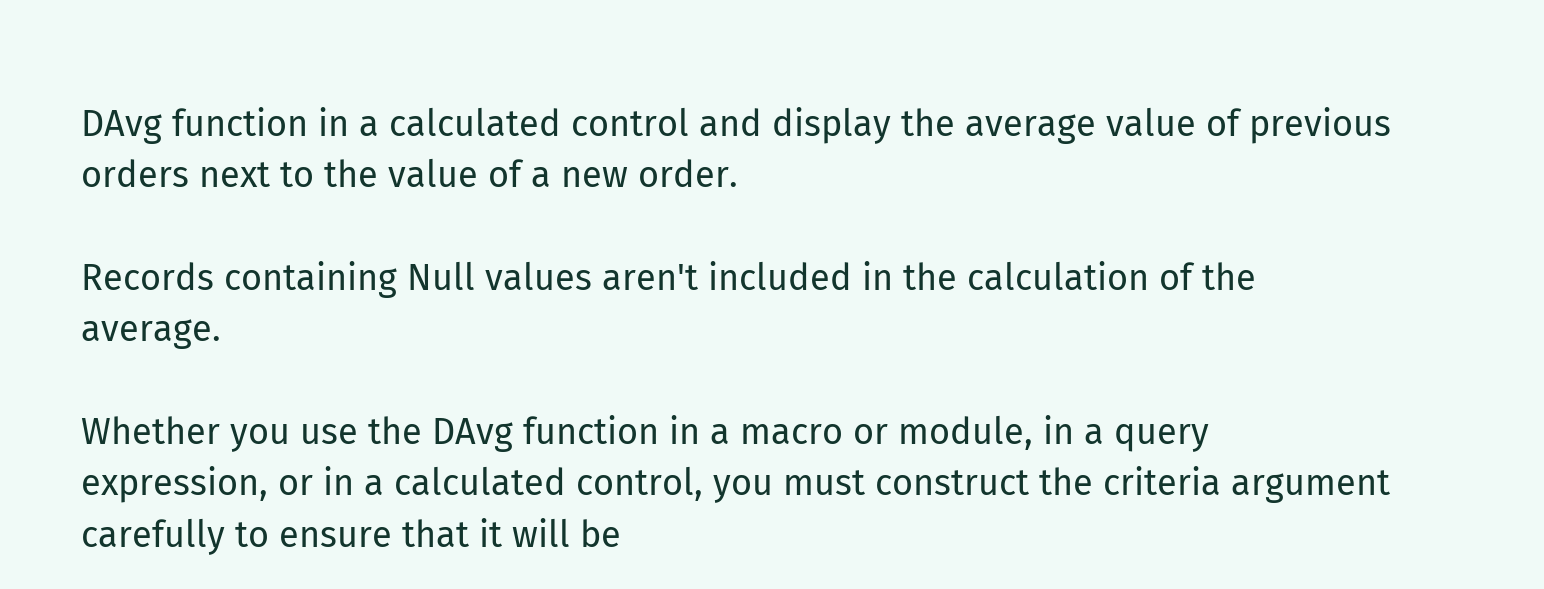DAvg function in a calculated control and display the average value of previous orders next to the value of a new order.

Records containing Null values aren't included in the calculation of the average.

Whether you use the DAvg function in a macro or module, in a query expression, or in a calculated control, you must construct the criteria argument carefully to ensure that it will be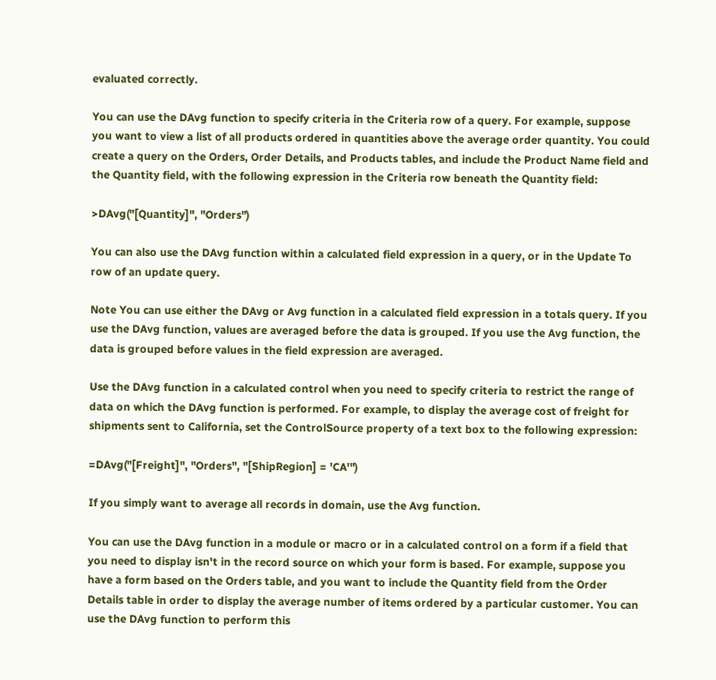evaluated correctly.

You can use the DAvg function to specify criteria in the Criteria row of a query. For example, suppose you want to view a list of all products ordered in quantities above the average order quantity. You could create a query on the Orders, Order Details, and Products tables, and include the Product Name field and the Quantity field, with the following expression in the Criteria row beneath the Quantity field:

>DAvg("[Quantity]", "Orders")

You can also use the DAvg function within a calculated field expression in a query, or in the Update To row of an update query.

Note You can use either the DAvg or Avg function in a calculated field expression in a totals query. If you use the DAvg function, values are averaged before the data is grouped. If you use the Avg function, the data is grouped before values in the field expression are averaged.

Use the DAvg function in a calculated control when you need to specify criteria to restrict the range of data on which the DAvg function is performed. For example, to display the average cost of freight for shipments sent to California, set the ControlSource property of a text box to the following expression:

=DAvg("[Freight]", "Orders", "[ShipRegion] = 'CA'")

If you simply want to average all records in domain, use the Avg function.

You can use the DAvg function in a module or macro or in a calculated control on a form if a field that you need to display isn't in the record source on which your form is based. For example, suppose you have a form based on the Orders table, and you want to include the Quantity field from the Order Details table in order to display the average number of items ordered by a particular customer. You can use the DAvg function to perform this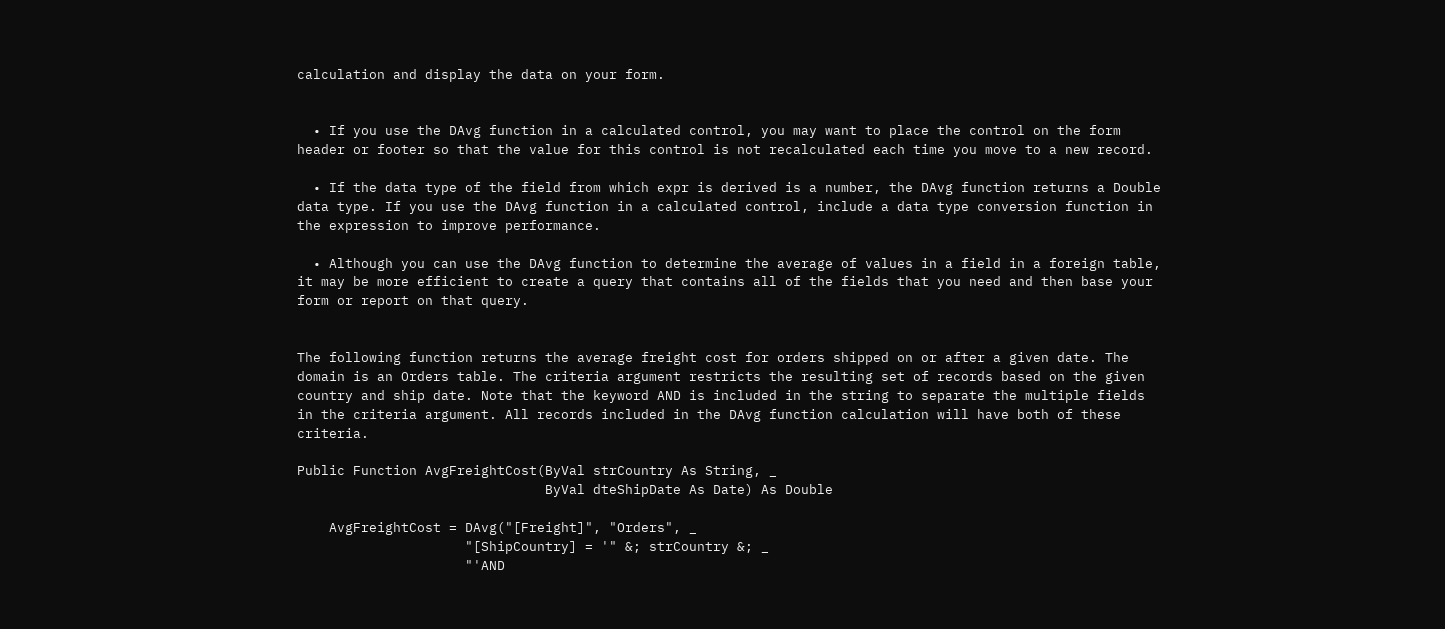calculation and display the data on your form.


  • If you use the DAvg function in a calculated control, you may want to place the control on the form header or footer so that the value for this control is not recalculated each time you move to a new record.

  • If the data type of the field from which expr is derived is a number, the DAvg function returns a Double data type. If you use the DAvg function in a calculated control, include a data type conversion function in the expression to improve performance.

  • Although you can use the DAvg function to determine the average of values in a field in a foreign table, it may be more efficient to create a query that contains all of the fields that you need and then base your form or report on that query.


The following function returns the average freight cost for orders shipped on or after a given date. The domain is an Orders table. The criteria argument restricts the resulting set of records based on the given country and ship date. Note that the keyword AND is included in the string to separate the multiple fields in the criteria argument. All records included in the DAvg function calculation will have both of these criteria.

Public Function AvgFreightCost(ByVal strCountry As String, _
                               ByVal dteShipDate As Date) As Double

    AvgFreightCost = DAvg("[Freight]", "Orders", _
                     "[ShipCountry] = '" &; strCountry &; _
                     "'AND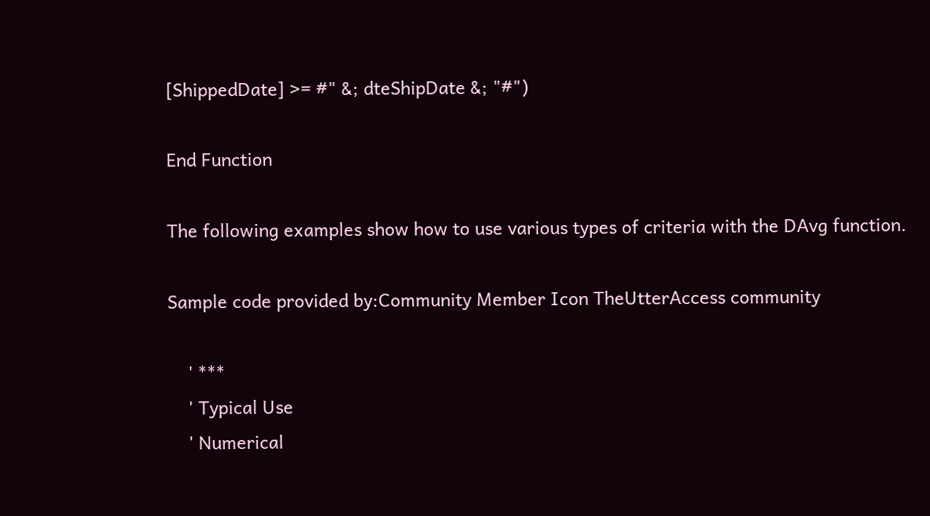[ShippedDate] >= #" &; dteShipDate &; "#")

End Function

The following examples show how to use various types of criteria with the DAvg function.

Sample code provided by:Community Member Icon TheUtterAccess community

    ' ***
    ' Typical Use
    ' Numerical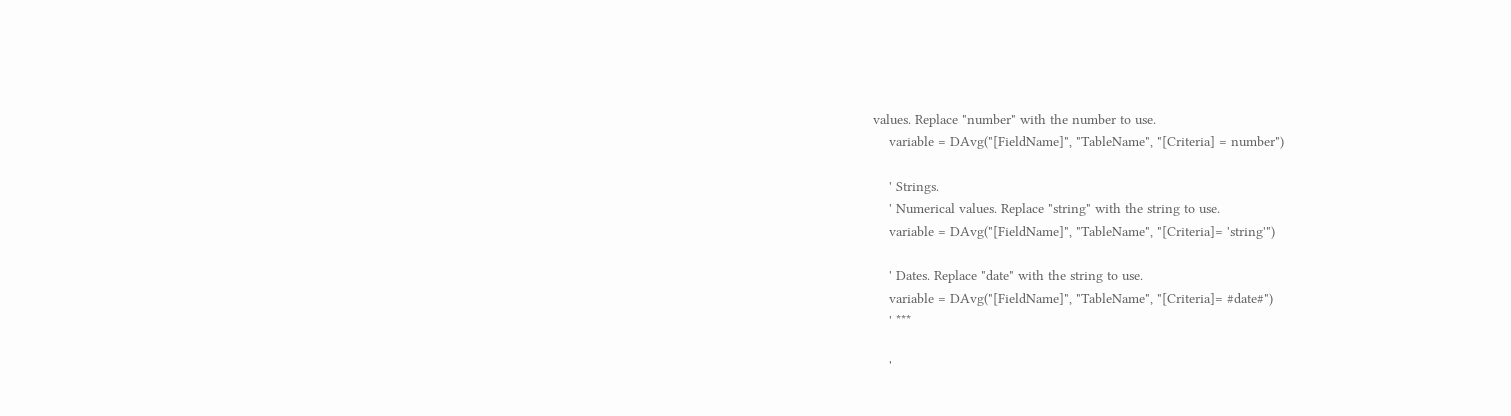values. Replace "number" with the number to use.
    variable = DAvg("[FieldName]", "TableName", "[Criteria] = number")

    ' Strings.
    ' Numerical values. Replace "string" with the string to use.
    variable = DAvg("[FieldName]", "TableName", "[Criteria]= 'string'")

    ' Dates. Replace "date" with the string to use.
    variable = DAvg("[FieldName]", "TableName", "[Criteria]= #date#")
    ' ***

    '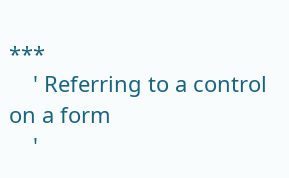***
    ' Referring to a control on a form
    '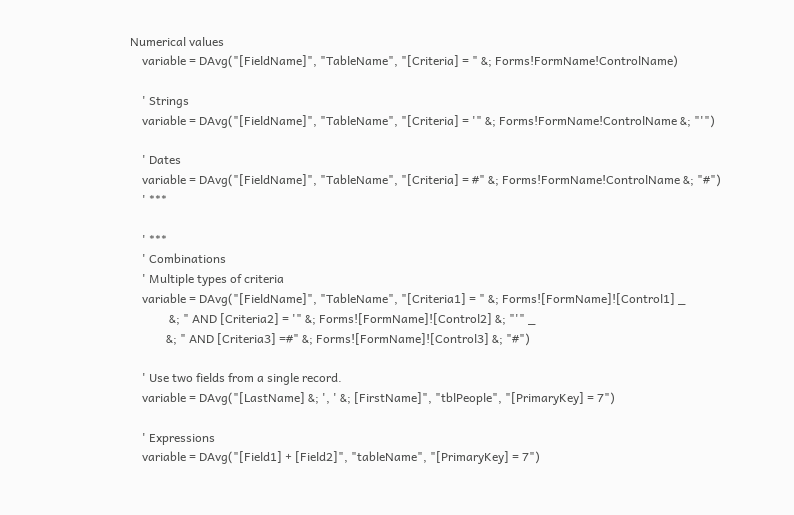Numerical values
    variable = DAvg("[FieldName]", "TableName", "[Criteria] = " &; Forms!FormName!ControlName)

    ' Strings
    variable = DAvg("[FieldName]", "TableName", "[Criteria] = '" &; Forms!FormName!ControlName &; "'")

    ' Dates
    variable = DAvg("[FieldName]", "TableName", "[Criteria] = #" &; Forms!FormName!ControlName &; "#")
    ' ***

    ' ***
    ' Combinations
    ' Multiple types of criteria
    variable = DAvg("[FieldName]", "TableName", "[Criteria1] = " &; Forms![FormName]![Control1] _
             &; " AND [Criteria2] = '" &; Forms![FormName]![Control2] &; "'" _
            &; " AND [Criteria3] =#" &; Forms![FormName]![Control3] &; "#")

    ' Use two fields from a single record.
    variable = DAvg("[LastName] &; ', ' &; [FirstName]", "tblPeople", "[PrimaryKey] = 7")

    ' Expressions
    variable = DAvg("[Field1] + [Field2]", "tableName", "[PrimaryKey] = 7")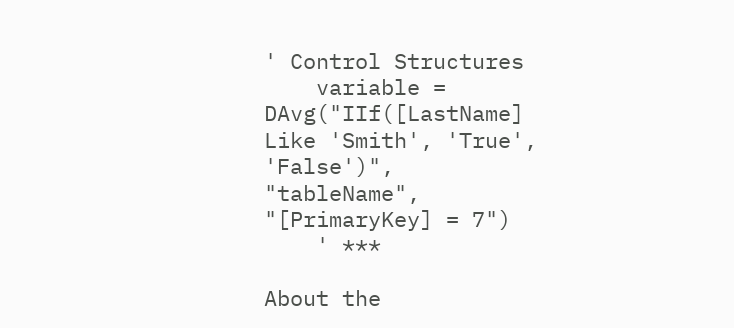' Control Structures
    variable = DAvg("IIf([LastName] Like 'Smith', 'True', 'False')", "tableName", "[PrimaryKey] = 7")
    ' ***

About the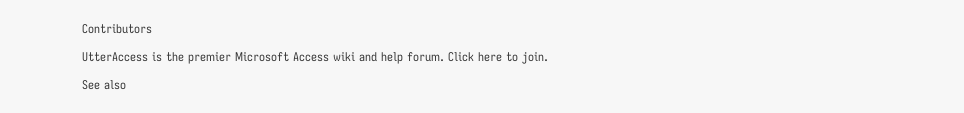Contributors

UtterAccess is the premier Microsoft Access wiki and help forum. Click here to join.

See also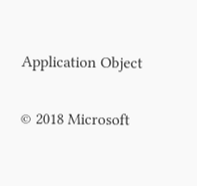Application Object

© 2018 Microsoft